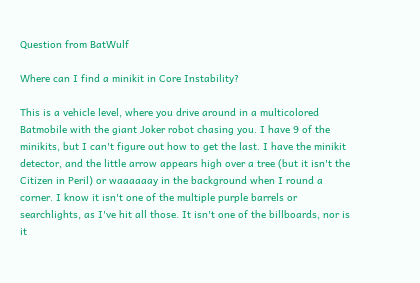Question from BatWulf

Where can I find a minikit in Core Instability?

This is a vehicle level, where you drive around in a multicolored Batmobile with the giant Joker robot chasing you. I have 9 of the minikits, but I can't figure out how to get the last. I have the minikit detector, and the little arrow appears high over a tree (but it isn't the Citizen in Peril) or waaaaaay in the background when I round a corner. I know it isn't one of the multiple purple barrels or searchlights, as I've hit all those. It isn't one of the billboards, nor is it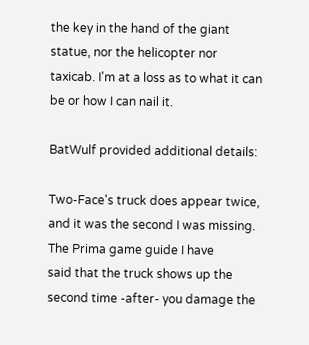the key in the hand of the giant statue, nor the helicopter nor taxicab. I'm at a loss as to what it can be or how I can nail it.

BatWulf provided additional details:

Two-Face's truck does appear twice, and it was the second I was missing. The Prima game guide I have
said that the truck shows up the second time -after- you damage the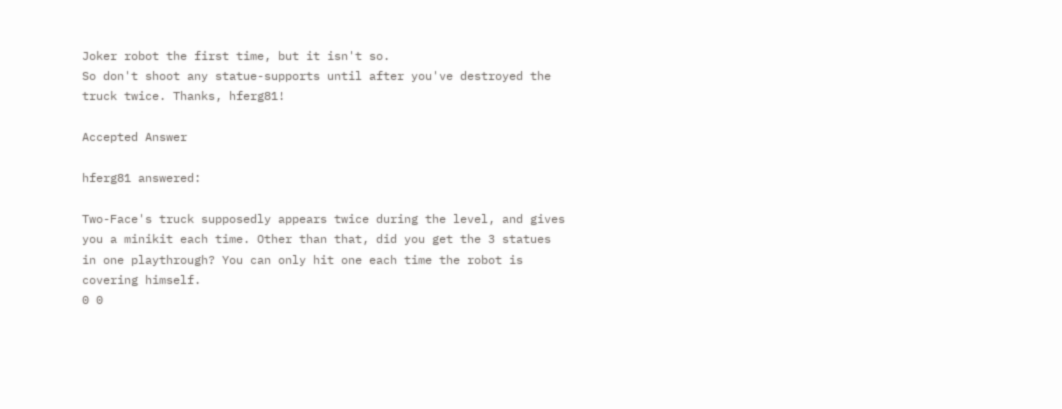Joker robot the first time, but it isn't so.
So don't shoot any statue-supports until after you've destroyed the truck twice. Thanks, hferg81!

Accepted Answer

hferg81 answered:

Two-Face's truck supposedly appears twice during the level, and gives you a minikit each time. Other than that, did you get the 3 statues in one playthrough? You can only hit one each time the robot is covering himself.
0 0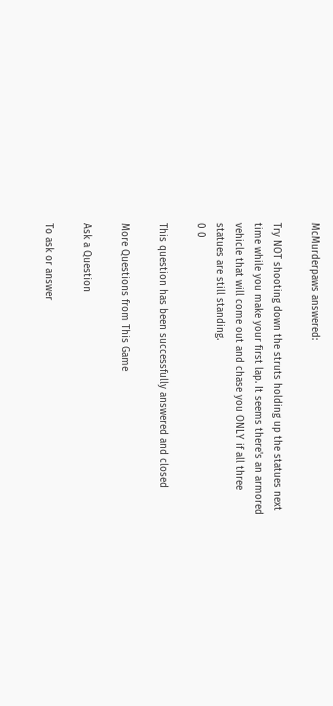McMurderpaws answered:

Try NOT shooting down the struts holding up the statues next time while you make your first lap. It seems there's an armored vehicle that will come out and chase you ONLY if all three statues are still standing.
0 0

This question has been successfully answered and closed

More Questions from This Game

Ask a Question

To ask or answer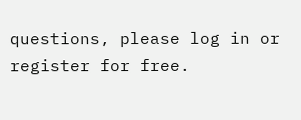questions, please log in or register for free.